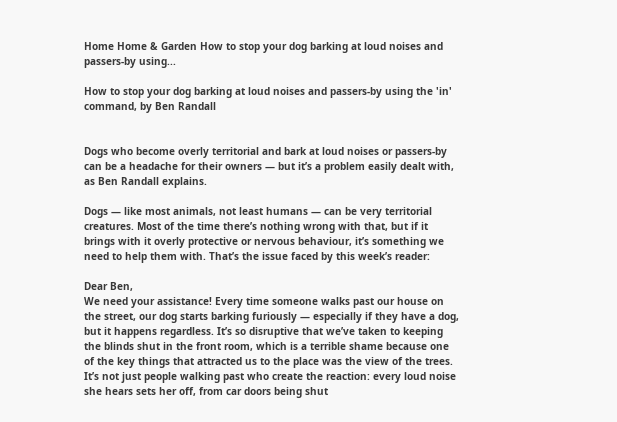Home Home & Garden How to stop your dog barking at loud noises and passers-by using...

How to stop your dog barking at loud noises and passers-by using the 'in' command, by Ben Randall


Dogs who become overly territorial and bark at loud noises or passers-by can be a headache for their owners — but it’s a problem easily dealt with, as Ben Randall explains.

Dogs — like most animals, not least humans — can be very territorial creatures. Most of the time there’s nothing wrong with that, but if it brings with it overly protective or nervous behaviour, it’s something we need to help them with. That’s the issue faced by this week’s reader:

Dear Ben,
We need your assistance! Every time someone walks past our house on the street, our dog starts barking furiously — especially if they have a dog, but it happens regardless. It’s so disruptive that we’ve taken to keeping the blinds shut in the front room, which is a terrible shame because one of the key things that attracted us to the place was the view of the trees.
It’s not just people walking past who create the reaction: every loud noise she hears sets her off, from car doors being shut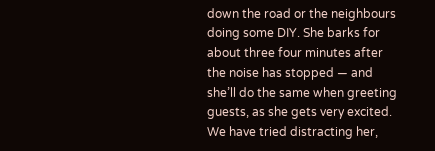down the road or the neighbours doing some DIY. She barks for about three four minutes after the noise has stopped — and she’ll do the same when greeting guests, as she gets very excited. We have tried distracting her,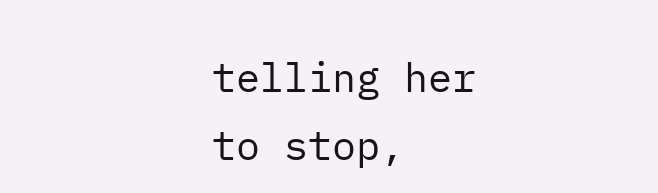telling her to stop,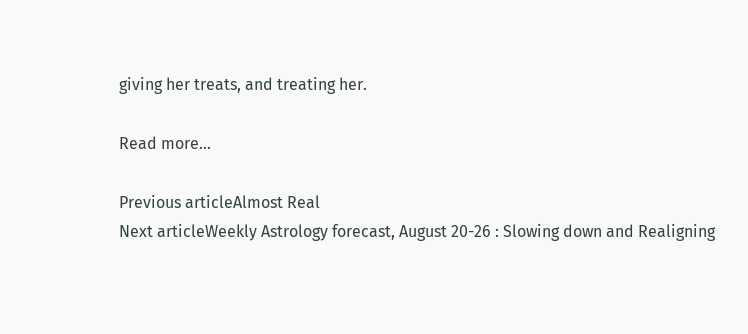giving her treats, and treating her.

Read more…

Previous articleAlmost Real
Next articleWeekly Astrology forecast, August 20-26 : Slowing down and Realigning